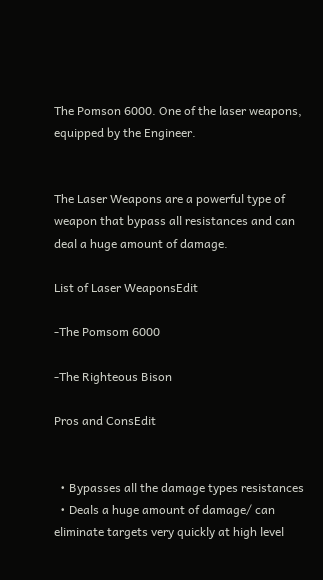The Pomson 6000. One of the laser weapons, equipped by the Engineer.


The Laser Weapons are a powerful type of weapon that bypass all resistances and can deal a huge amount of damage.

List of Laser WeaponsEdit

-The Pomsom 6000

-The Righteous Bison

Pros and ConsEdit


  • Bypasses all the damage types resistances
  • Deals a huge amount of damage/ can eliminate targets very quickly at high level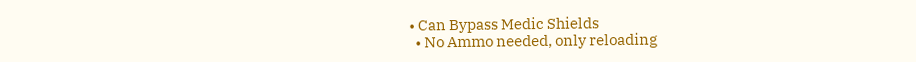• Can Bypass Medic Shields
  • No Ammo needed, only reloading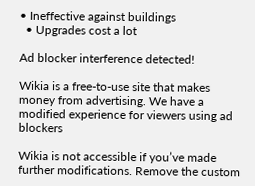• Ineffective against buildings
  • Upgrades cost a lot

Ad blocker interference detected!

Wikia is a free-to-use site that makes money from advertising. We have a modified experience for viewers using ad blockers

Wikia is not accessible if you’ve made further modifications. Remove the custom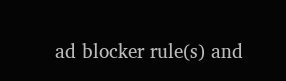ad blocker rule(s) and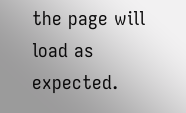the page will load as expected.